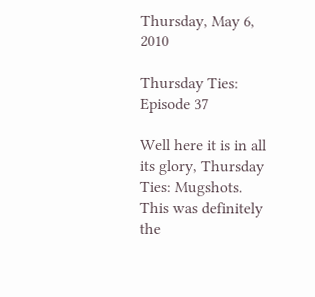Thursday, May 6, 2010

Thursday Ties: Episode 37

Well here it is in all its glory, Thursday Ties: Mugshots. This was definitely the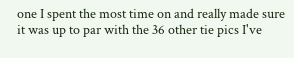one I spent the most time on and really made sure it was up to par with the 36 other tie pics I've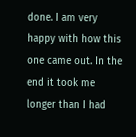done. I am very happy with how this one came out. In the end it took me longer than I had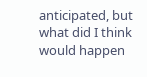anticipated, but what did I think would happen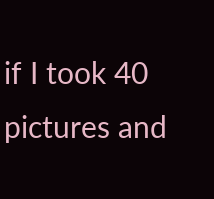if I took 40 pictures and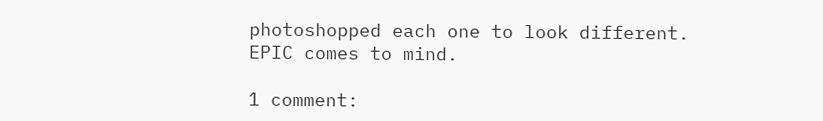photoshopped each one to look different.
EPIC comes to mind.

1 comment: